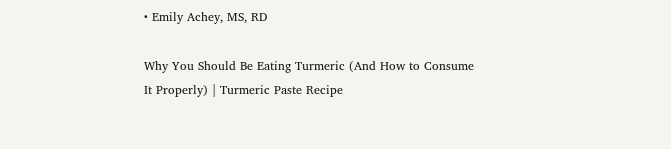• Emily Achey, MS, RD

Why You Should Be Eating Turmeric (And How to Consume It Properly) | Turmeric Paste Recipe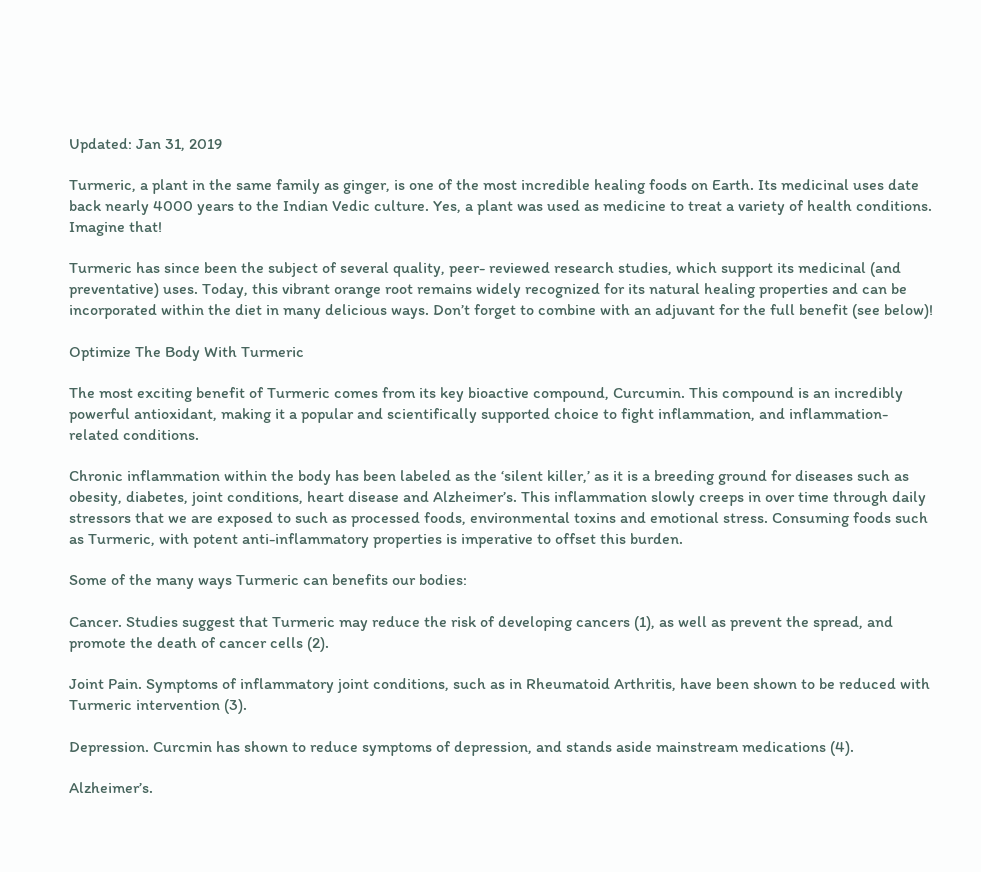Updated: Jan 31, 2019

Turmeric, a plant in the same family as ginger, is one of the most incredible healing foods on Earth. Its medicinal uses date back nearly 4000 years to the Indian Vedic culture. Yes, a plant was used as medicine to treat a variety of health conditions. Imagine that!

Turmeric has since been the subject of several quality, peer- reviewed research studies, which support its medicinal (and preventative) uses. Today, this vibrant orange root remains widely recognized for its natural healing properties and can be incorporated within the diet in many delicious ways. Don’t forget to combine with an adjuvant for the full benefit (see below)!

Optimize The Body With Turmeric

The most exciting benefit of Turmeric comes from its key bioactive compound, Curcumin. This compound is an incredibly powerful antioxidant, making it a popular and scientifically supported choice to fight inflammation, and inflammation- related conditions.

Chronic inflammation within the body has been labeled as the ‘silent killer,’ as it is a breeding ground for diseases such as obesity, diabetes, joint conditions, heart disease and Alzheimer’s. This inflammation slowly creeps in over time through daily stressors that we are exposed to such as processed foods, environmental toxins and emotional stress. Consuming foods such as Turmeric, with potent anti-inflammatory properties is imperative to offset this burden.

Some of the many ways Turmeric can benefits our bodies:

Cancer. Studies suggest that Turmeric may reduce the risk of developing cancers (1), as well as prevent the spread, and promote the death of cancer cells (2).

Joint Pain. Symptoms of inflammatory joint conditions, such as in Rheumatoid Arthritis, have been shown to be reduced with Turmeric intervention (3).

Depression. Curcmin has shown to reduce symptoms of depression, and stands aside mainstream medications (4).

Alzheimer’s.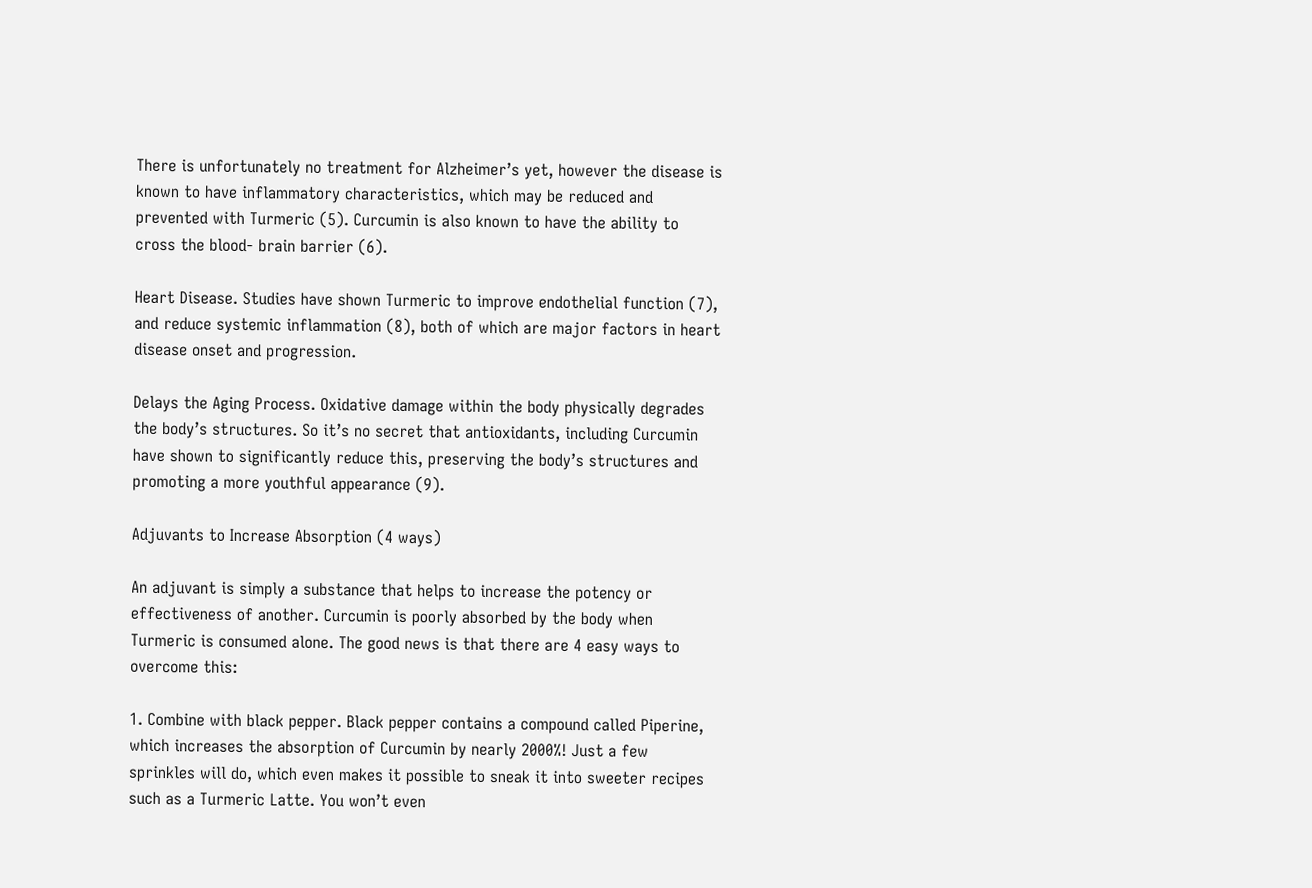There is unfortunately no treatment for Alzheimer’s yet, however the disease is known to have inflammatory characteristics, which may be reduced and prevented with Turmeric (5). Curcumin is also known to have the ability to cross the blood- brain barrier (6).

Heart Disease. Studies have shown Turmeric to improve endothelial function (7), and reduce systemic inflammation (8), both of which are major factors in heart disease onset and progression.

Delays the Aging Process. Oxidative damage within the body physically degrades the body’s structures. So it’s no secret that antioxidants, including Curcumin have shown to significantly reduce this, preserving the body’s structures and promoting a more youthful appearance (9).

Adjuvants to Increase Absorption (4 ways)

An adjuvant is simply a substance that helps to increase the potency or effectiveness of another. Curcumin is poorly absorbed by the body when Turmeric is consumed alone. The good news is that there are 4 easy ways to overcome this:

1. Combine with black pepper. Black pepper contains a compound called Piperine, which increases the absorption of Curcumin by nearly 2000%! Just a few sprinkles will do, which even makes it possible to sneak it into sweeter recipes such as a Turmeric Latte. You won’t even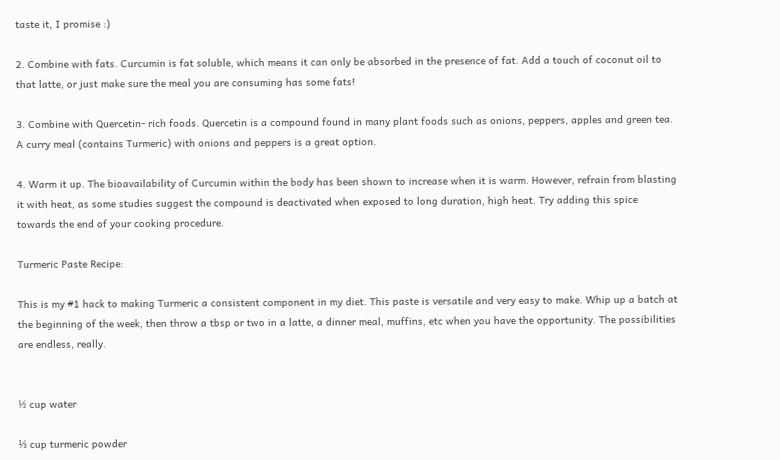taste it, I promise :)

2. Combine with fats. Curcumin is fat soluble, which means it can only be absorbed in the presence of fat. Add a touch of coconut oil to that latte, or just make sure the meal you are consuming has some fats!

3. Combine with Quercetin- rich foods. Quercetin is a compound found in many plant foods such as onions, peppers, apples and green tea. A curry meal (contains Turmeric) with onions and peppers is a great option.

4. Warm it up. The bioavailability of Curcumin within the body has been shown to increase when it is warm. However, refrain from blasting it with heat, as some studies suggest the compound is deactivated when exposed to long duration, high heat. Try adding this spice towards the end of your cooking procedure.

Turmeric Paste Recipe:

This is my #1 hack to making Turmeric a consistent component in my diet. This paste is versatile and very easy to make. Whip up a batch at the beginning of the week, then throw a tbsp or two in a latte, a dinner meal, muffins, etc when you have the opportunity. The possibilities are endless, really.


½ cup water

⅓ cup turmeric powder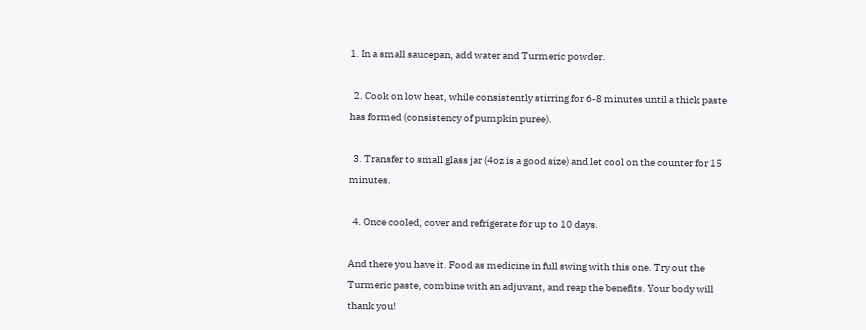1. In a small saucepan, add water and Turmeric powder.

  2. Cook on low heat, while consistently stirring for 6-8 minutes until a thick paste has formed (consistency of pumpkin puree).

  3. Transfer to small glass jar (4oz is a good size) and let cool on the counter for 15 minutes.

  4. Once cooled, cover and refrigerate for up to 10 days.

And there you have it. Food as medicine in full swing with this one. Try out the Turmeric paste, combine with an adjuvant, and reap the benefits. Your body will thank you!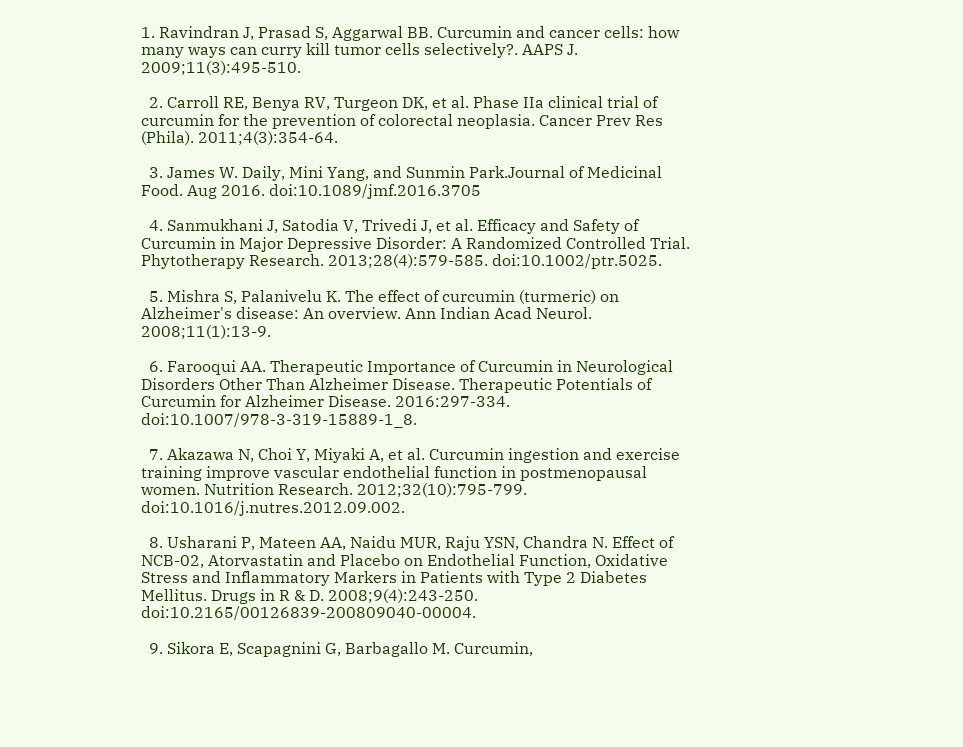1. Ravindran J, Prasad S, Aggarwal BB. Curcumin and cancer cells: how many ways can curry kill tumor cells selectively?. AAPS J. 2009;11(3):495-510.

  2. Carroll RE, Benya RV, Turgeon DK, et al. Phase IIa clinical trial of curcumin for the prevention of colorectal neoplasia. Cancer Prev Res (Phila). 2011;4(3):354-64.

  3. James W. Daily, Mini Yang, and Sunmin Park.Journal of Medicinal Food. Aug 2016. doi:10.1089/jmf.2016.3705

  4. Sanmukhani J, Satodia V, Trivedi J, et al. Efficacy and Safety of Curcumin in Major Depressive Disorder: A Randomized Controlled Trial. Phytotherapy Research. 2013;28(4):579-585. doi:10.1002/ptr.5025.

  5. Mishra S, Palanivelu K. The effect of curcumin (turmeric) on Alzheimer's disease: An overview. Ann Indian Acad Neurol. 2008;11(1):13-9.

  6. Farooqui AA. Therapeutic Importance of Curcumin in Neurological Disorders Other Than Alzheimer Disease. Therapeutic Potentials of Curcumin for Alzheimer Disease. 2016:297-334. doi:10.1007/978-3-319-15889-1_8.

  7. Akazawa N, Choi Y, Miyaki A, et al. Curcumin ingestion and exercise training improve vascular endothelial function in postmenopausal women. Nutrition Research. 2012;32(10):795-799. doi:10.1016/j.nutres.2012.09.002.

  8. Usharani P, Mateen AA, Naidu MUR, Raju YSN, Chandra N. Effect of NCB-02, Atorvastatin and Placebo on Endothelial Function, Oxidative Stress and Inflammatory Markers in Patients with Type 2 Diabetes Mellitus. Drugs in R & D. 2008;9(4):243-250. doi:10.2165/00126839-200809040-00004.

  9. Sikora E, Scapagnini G, Barbagallo M. Curcumin,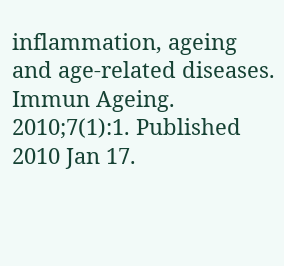inflammation, ageing and age-related diseases. Immun Ageing. 2010;7(1):1. Published 2010 Jan 17.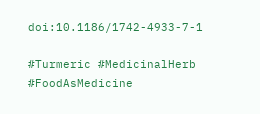doi:10.1186/1742-4933-7-1

#Turmeric #MedicinalHerb #FoodAsMedicine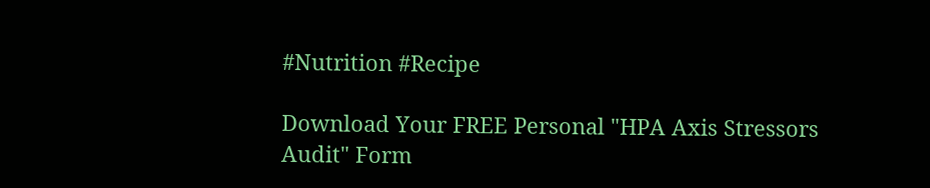#Nutrition #Recipe

Download Your FREE Personal "HPA Axis Stressors Audit" Form